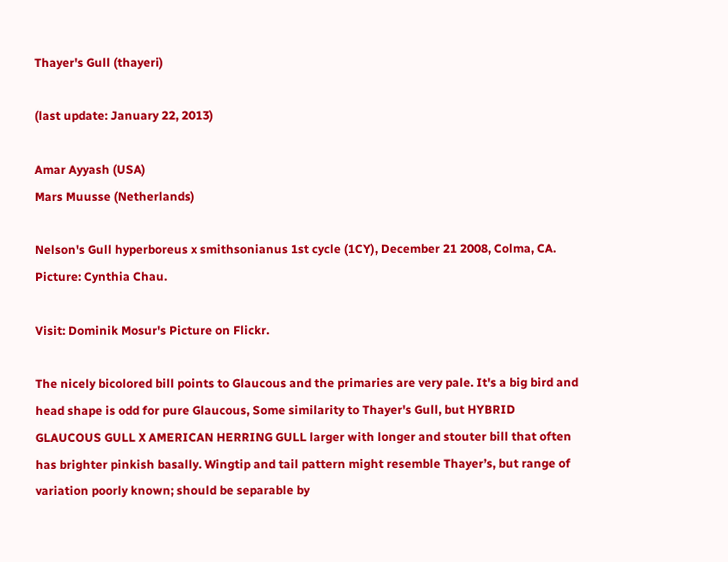Thayer's Gull (thayeri)

(last update: January 22, 2013)

Amar Ayyash (USA)
Mars Muusse (Netherlands)

Nelson's Gull hyperboreus x smithsonianus 1st cycle (1CY), December 21 2008, Colma, CA. Picture: Cynthia Chau.

Visit: Dominik Mosur's Picture on Flickr.

The nicely bicolored bill points to Glaucous and the primaries are very pale. It's a big bird and head shape is odd for pure Glaucous, Some similarity to Thayer's Gull, but HYBRID GLAUCOUS GULL X AMERICAN HERRING GULL larger with longer and stouter bill that often has brighter pinkish basally. Wingtip and tail pattern might resemble Thayer’s, but range of variation poorly known; should be separable by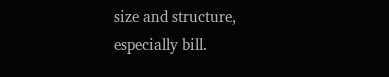size and structure, especially bill.